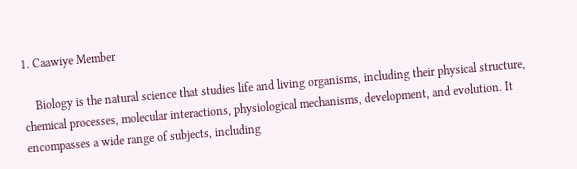1. Caawiye Member

    Biology is the natural science that studies life and living organisms, including their physical structure, chemical processes, molecular interactions, physiological mechanisms, development, and evolution. It encompasses a wide range of subjects, including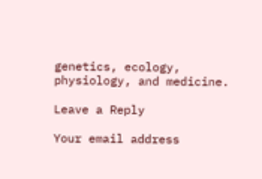genetics, ecology, physiology, and medicine.

Leave a Reply

Your email address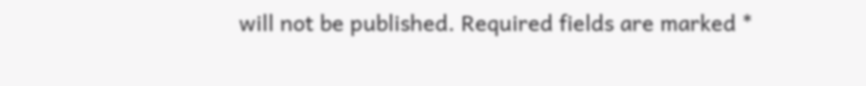will not be published. Required fields are marked *